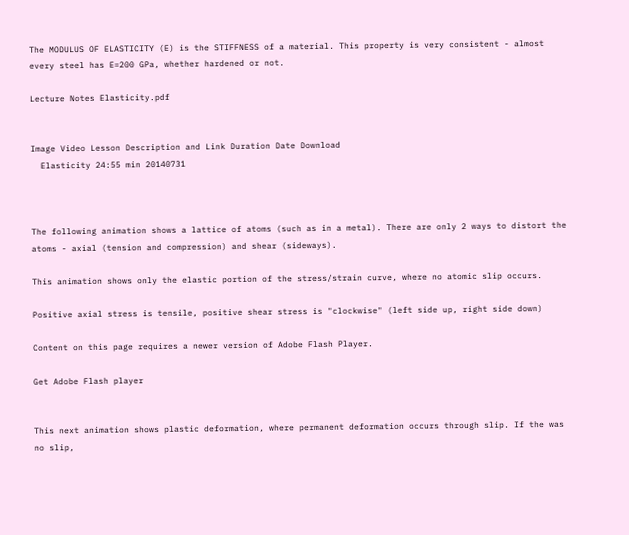The MODULUS OF ELASTICITY (E) is the STIFFNESS of a material. This property is very consistent - almost every steel has E=200 GPa, whether hardened or not.

Lecture Notes Elasticity.pdf


Image Video Lesson Description and Link Duration Date Download
  Elasticity 24:55 min 20140731



The following animation shows a lattice of atoms (such as in a metal). There are only 2 ways to distort the atoms - axial (tension and compression) and shear (sideways).

This animation shows only the elastic portion of the stress/strain curve, where no atomic slip occurs.

Positive axial stress is tensile, positive shear stress is "clockwise" (left side up, right side down)

Content on this page requires a newer version of Adobe Flash Player.

Get Adobe Flash player


This next animation shows plastic deformation, where permanent deformation occurs through slip. If the was no slip,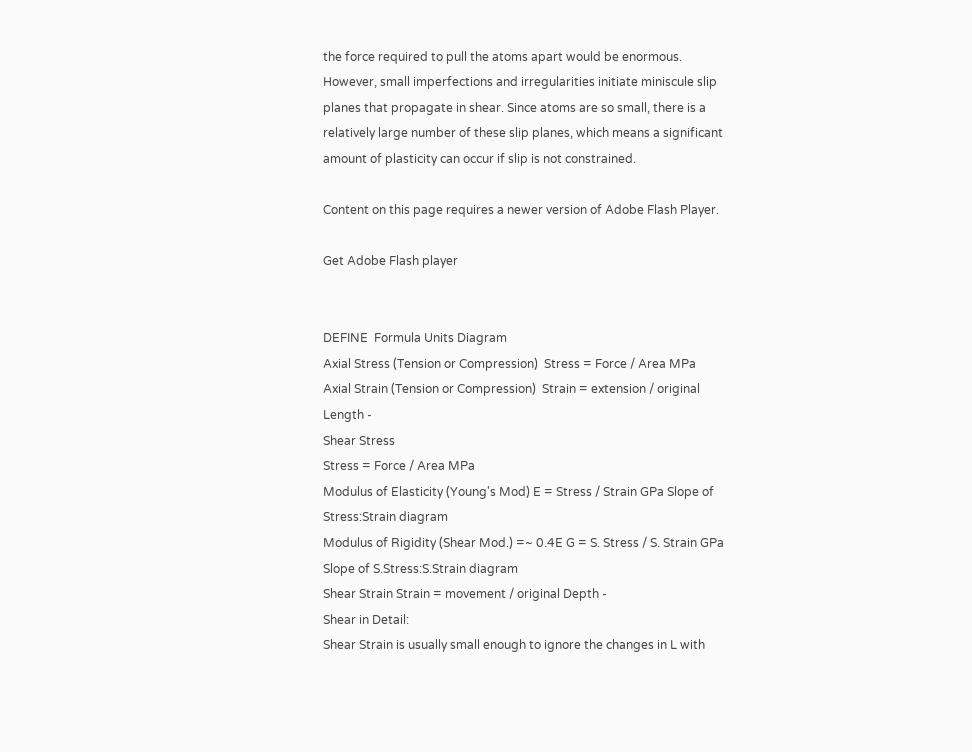the force required to pull the atoms apart would be enormous. However, small imperfections and irregularities initiate miniscule slip planes that propagate in shear. Since atoms are so small, there is a relatively large number of these slip planes, which means a significant amount of plasticity can occur if slip is not constrained.

Content on this page requires a newer version of Adobe Flash Player.

Get Adobe Flash player


DEFINE  Formula Units Diagram
Axial Stress (Tension or Compression)  Stress = Force / Area MPa
Axial Strain (Tension or Compression)  Strain = extension / original Length -
Shear Stress
Stress = Force / Area MPa
Modulus of Elasticity (Young's Mod) E = Stress / Strain GPa Slope of Stress:Strain diagram
Modulus of Rigidity (Shear Mod.) =~ 0.4E G = S. Stress / S. Strain GPa Slope of S.Stress:S.Strain diagram
Shear Strain Strain = movement / original Depth -
Shear in Detail:
Shear Strain is usually small enough to ignore the changes in L with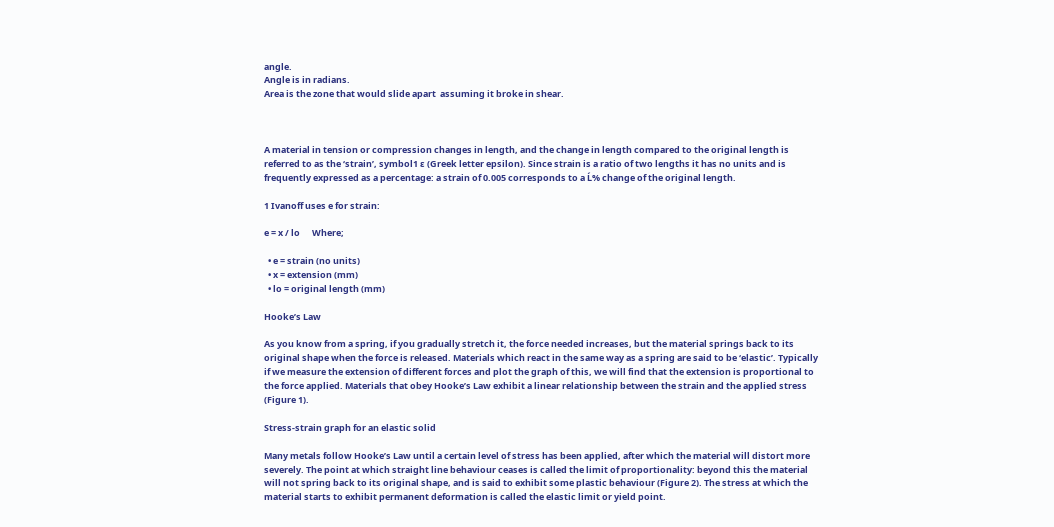angle.
Angle is in radians.
Area is the zone that would slide apart  assuming it broke in shear.



A material in tension or compression changes in length, and the change in length compared to the original length is referred to as the ‘strain’, symbol1 ε (Greek letter epsilon). Since strain is a ratio of two lengths it has no units and is frequently expressed as a percentage: a strain of 0.005 corresponds to a Ĺ% change of the original length.

1 Ivanoff uses e for strain:

e = x / lo      Where;

  • e = strain (no units)
  • x = extension (mm)
  • lo = original length (mm)

Hooke’s Law

As you know from a spring, if you gradually stretch it, the force needed increases, but the material springs back to its original shape when the force is released. Materials which react in the same way as a spring are said to be ‘elastic’. Typically if we measure the extension of different forces and plot the graph of this, we will find that the extension is proportional to the force applied. Materials that obey Hooke’s Law exhibit a linear relationship between the strain and the applied stress (Figure 1).

Stress-strain graph for an elastic solid

Many metals follow Hooke’s Law until a certain level of stress has been applied, after which the material will distort more severely. The point at which straight line behaviour ceases is called the limit of proportionality: beyond this the material will not spring back to its original shape, and is said to exhibit some plastic behaviour (Figure 2). The stress at which the material starts to exhibit permanent deformation is called the elastic limit or yield point.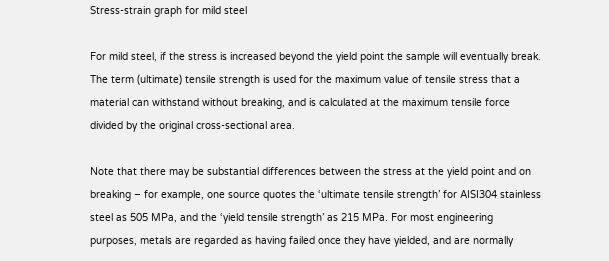Stress-strain graph for mild steel

For mild steel, if the stress is increased beyond the yield point the sample will eventually break. The term (ultimate) tensile strength is used for the maximum value of tensile stress that a material can withstand without breaking, and is calculated at the maximum tensile force divided by the original cross-sectional area.

Note that there may be substantial differences between the stress at the yield point and on breaking – for example, one source quotes the ‘ultimate tensile strength’ for AISI304 stainless steel as 505 MPa, and the ‘yield tensile strength’ as 215 MPa. For most engineering purposes, metals are regarded as having failed once they have yielded, and are normally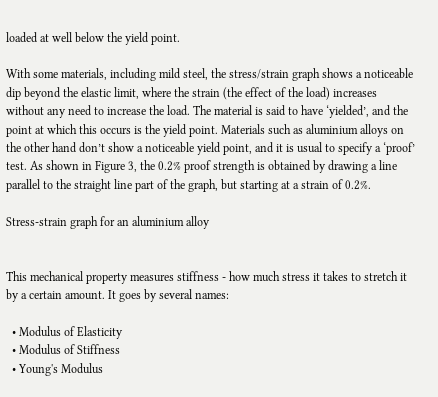loaded at well below the yield point.

With some materials, including mild steel, the stress/strain graph shows a noticeable dip beyond the elastic limit, where the strain (the effect of the load) increases without any need to increase the load. The material is said to have ‘yielded’, and the point at which this occurs is the yield point. Materials such as aluminium alloys on the other hand don’t show a noticeable yield point, and it is usual to specify a ‘proof’ test. As shown in Figure 3, the 0.2% proof strength is obtained by drawing a line parallel to the straight line part of the graph, but starting at a strain of 0.2%.

Stress-strain graph for an aluminium alloy


This mechanical property measures stiffness - how much stress it takes to stretch it by a certain amount. It goes by several names:

  • Modulus of Elasticity
  • Modulus of Stiffness
  • Young's Modulus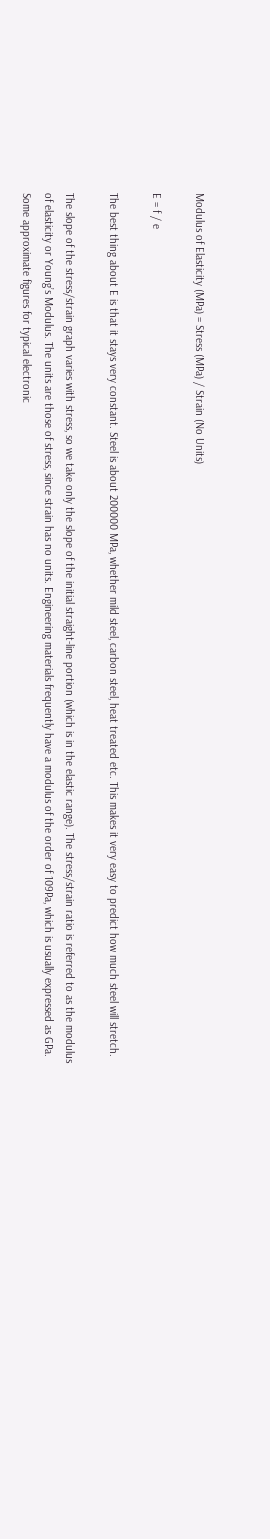Modulus of Elasticity (MPa) = Stress (MPa) / Strain (No Units)

E = f / e

The best thing about E is that it stays very constant. Steel is about 200000 MPa, whether mild steel, carbon steel, heat treated etc. This makes it very easy to predict how much steel will stretch.

The slope of the stress/strain graph varies with stress, so we take only the slope of the initial straight-line portion (which is in the elastic range). The stress/strain ratio is referred to as the modulus of elasticity or Young’s Modulus. The units are those of stress, since strain has no units. Engineering materials frequently have a modulus of the order of 109Pa, which is usually expressed as GPa. Some approximate figures for typical electronic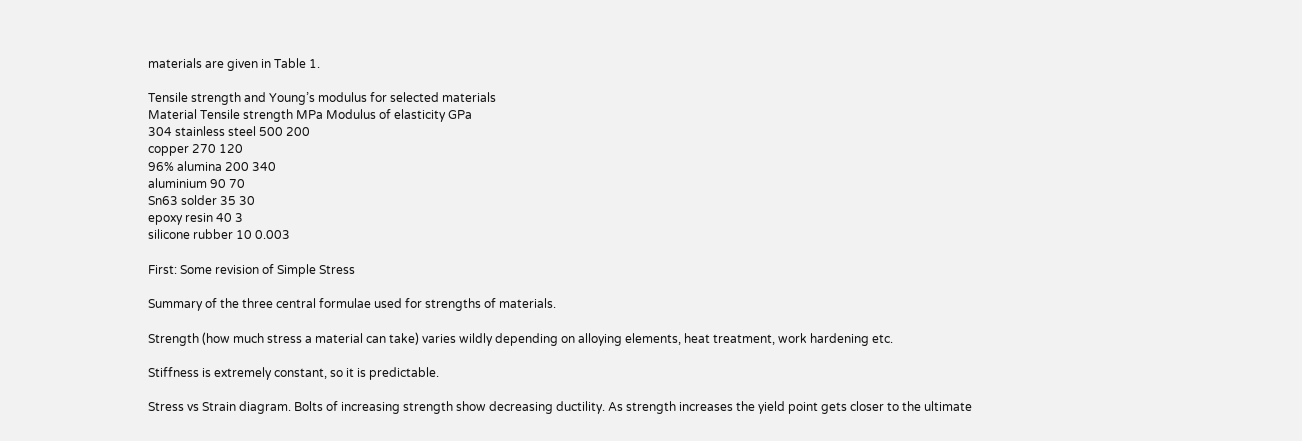materials are given in Table 1.

Tensile strength and Young’s modulus for selected materials
Material Tensile strength MPa Modulus of elasticity GPa
304 stainless steel 500 200
copper 270 120
96% alumina 200 340
aluminium 90 70
Sn63 solder 35 30
epoxy resin 40 3
silicone rubber 10 0.003

First: Some revision of Simple Stress

Summary of the three central formulae used for strengths of materials.

Strength (how much stress a material can take) varies wildly depending on alloying elements, heat treatment, work hardening etc.

Stiffness is extremely constant, so it is predictable.

Stress vs Strain diagram. Bolts of increasing strength show decreasing ductility. As strength increases the yield point gets closer to the ultimate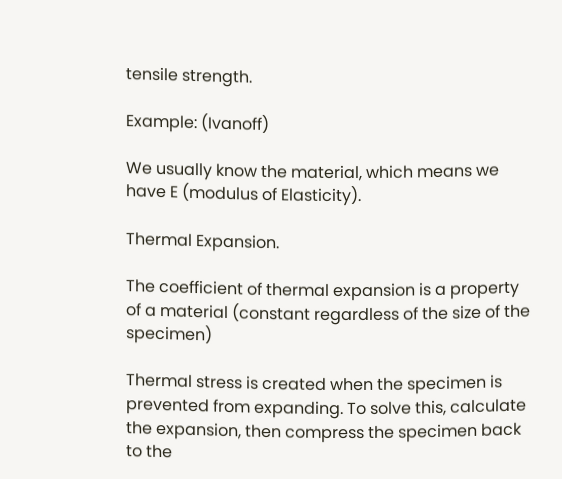tensile strength.

Example: (Ivanoff)

We usually know the material, which means we have E (modulus of Elasticity).

Thermal Expansion.

The coefficient of thermal expansion is a property of a material (constant regardless of the size of the specimen)

Thermal stress is created when the specimen is prevented from expanding. To solve this, calculate the expansion, then compress the specimen back to the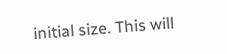initial size. This will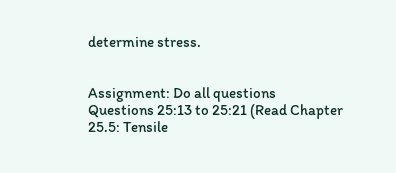determine stress.


Assignment: Do all questions
Questions 25:13 to 25:21 (Read Chapter 25.5: Tensile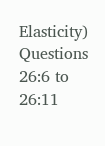Elasticity)
Questions 26:6 to 26:11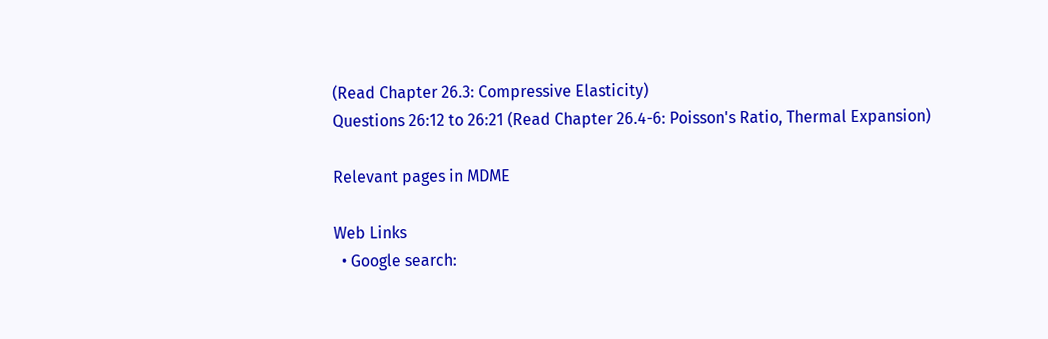(Read Chapter 26.3: Compressive Elasticity)
Questions 26:12 to 26:21 (Read Chapter 26.4-6: Poisson's Ratio, Thermal Expansion)

Relevant pages in MDME

Web Links
  • Google search: